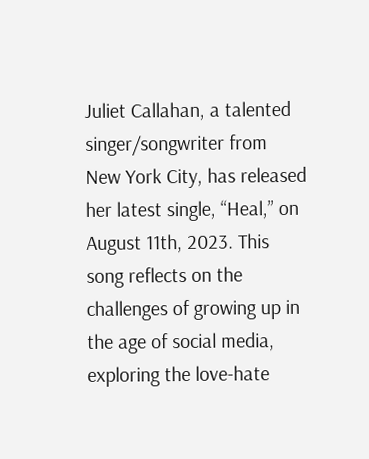Juliet Callahan, a talented singer/songwriter from New York City, has released her latest single, “Heal,” on August 11th, 2023. This song reflects on the challenges of growing up in the age of social media, exploring the love-hate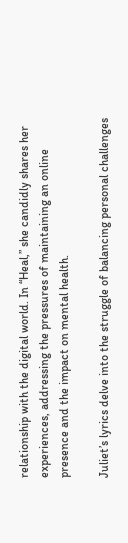relationship with the digital world. In “Heal,” she candidly shares her experiences, addressing the pressures of maintaining an online presence and the impact on mental health.

Juliet’s lyrics delve into the struggle of balancing personal challenges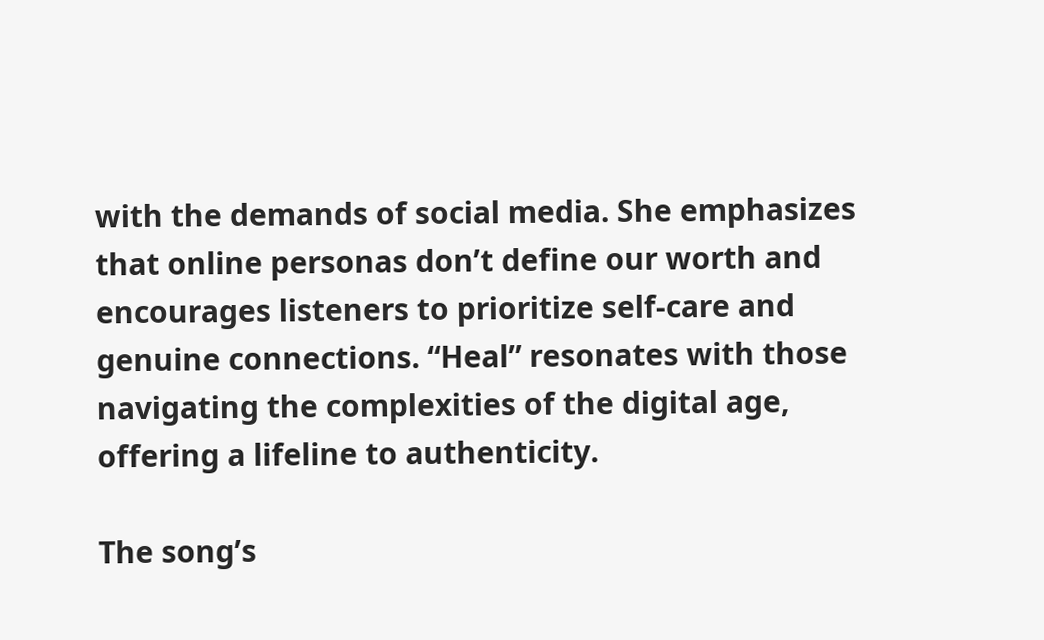with the demands of social media. She emphasizes that online personas don’t define our worth and encourages listeners to prioritize self-care and genuine connections. “Heal” resonates with those navigating the complexities of the digital age, offering a lifeline to authenticity.

The song’s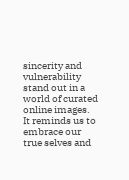sincerity and vulnerability stand out in a world of curated online images. It reminds us to embrace our true selves and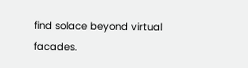find solace beyond virtual facades.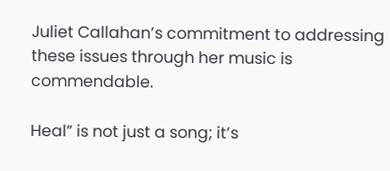Juliet Callahan’s commitment to addressing these issues through her music is commendable.

Heal” is not just a song; it’s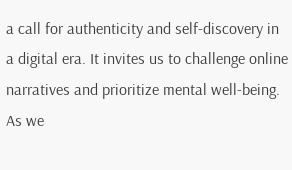a call for authenticity and self-discovery in a digital era. It invites us to challenge online narratives and prioritize mental well-being. As we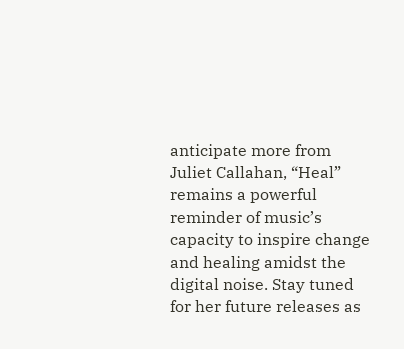anticipate more from Juliet Callahan, “Heal” remains a powerful reminder of music’s capacity to inspire change and healing amidst the digital noise. Stay tuned for her future releases as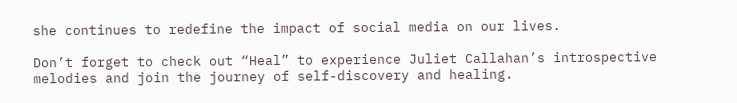she continues to redefine the impact of social media on our lives.

Don’t forget to check out “Heal” to experience Juliet Callahan’s introspective melodies and join the journey of self-discovery and healing.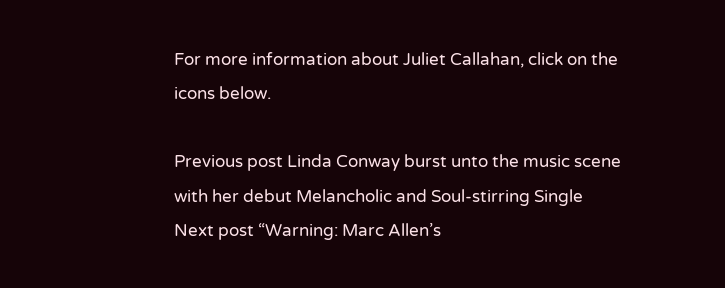For more information about Juliet Callahan, click on the icons below.

Previous post Linda Conway burst unto the music scene with her debut Melancholic and Soul-stirring Single
Next post “Warning: Marc Allen’s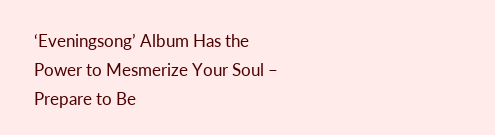‘Eveningsong’ Album Has the Power to Mesmerize Your Soul – Prepare to Be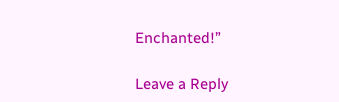Enchanted!”

Leave a Reply